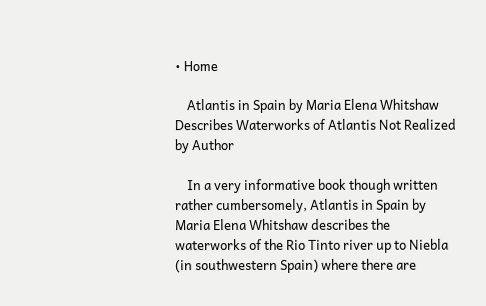• Home

    Atlantis in Spain by Maria Elena Whitshaw Describes Waterworks of Atlantis Not Realized by Author

    In a very informative book though written rather cumbersomely, Atlantis in Spain by Maria Elena Whitshaw describes the waterworks of the Rio Tinto river up to Niebla (in southwestern Spain) where there are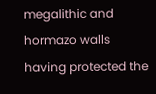megalithic and hormazo walls having protected the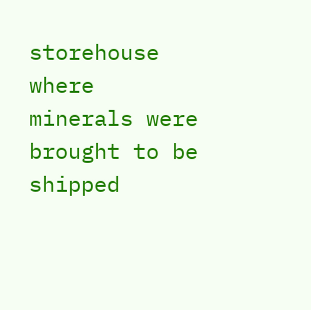storehouse where minerals were brought to be shipped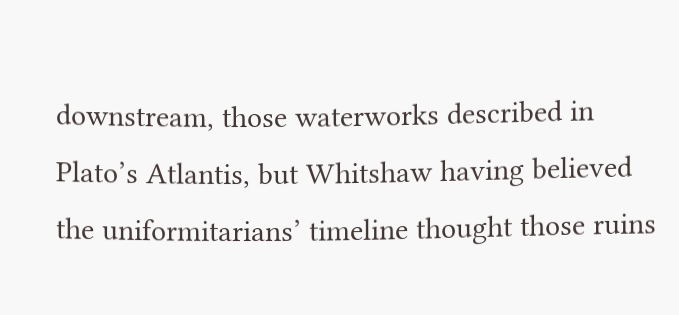downstream, those waterworks described in Plato’s Atlantis, but Whitshaw having believed the uniformitarians’ timeline thought those ruins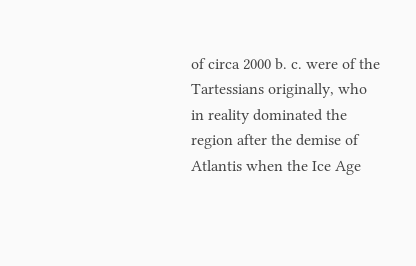of circa 2000 b. c. were of the Tartessians originally, who in reality dominated the region after the demise of Atlantis when the Ice Age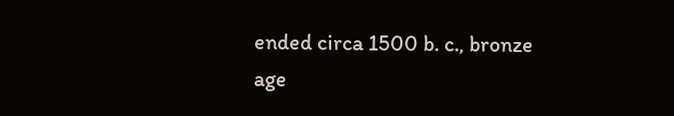ended circa 1500 b. c., bronze age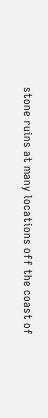stone ruins at many locations off the coast of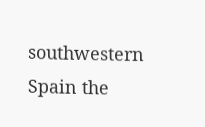southwestern Spain the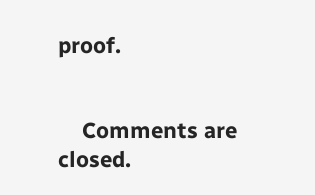proof.


    Comments are closed.